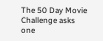The 50 Day Movie Challenge asks one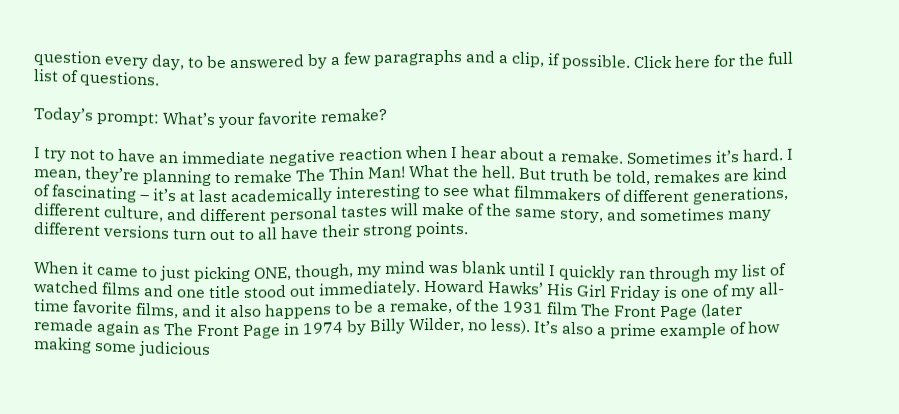question every day, to be answered by a few paragraphs and a clip, if possible. Click here for the full list of questions.

Today’s prompt: What’s your favorite remake?

I try not to have an immediate negative reaction when I hear about a remake. Sometimes it’s hard. I mean, they’re planning to remake The Thin Man! What the hell. But truth be told, remakes are kind of fascinating – it’s at last academically interesting to see what filmmakers of different generations, different culture, and different personal tastes will make of the same story, and sometimes many different versions turn out to all have their strong points.

When it came to just picking ONE, though, my mind was blank until I quickly ran through my list of watched films and one title stood out immediately. Howard Hawks’ His Girl Friday is one of my all-time favorite films, and it also happens to be a remake, of the 1931 film The Front Page (later remade again as The Front Page in 1974 by Billy Wilder, no less). It’s also a prime example of how making some judicious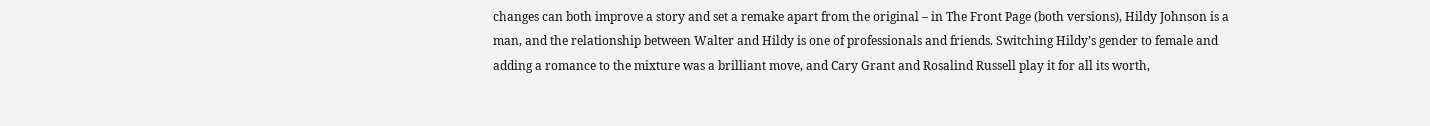changes can both improve a story and set a remake apart from the original – in The Front Page (both versions), Hildy Johnson is a man, and the relationship between Walter and Hildy is one of professionals and friends. Switching Hildy’s gender to female and adding a romance to the mixture was a brilliant move, and Cary Grant and Rosalind Russell play it for all its worth,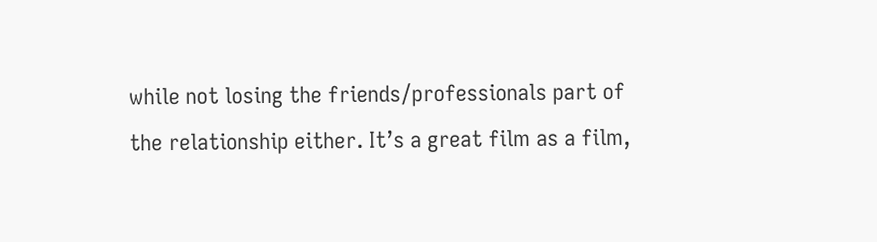while not losing the friends/professionals part of the relationship either. It’s a great film as a film,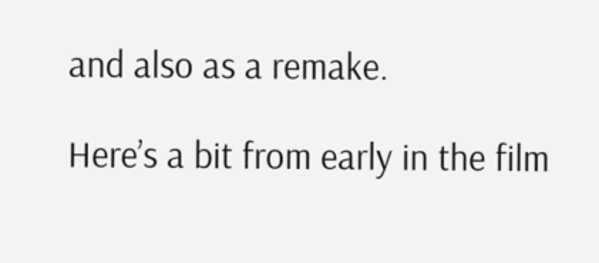and also as a remake.

Here’s a bit from early in the film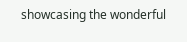showcasing the wonderful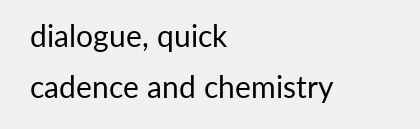dialogue, quick cadence and chemistry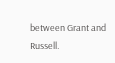between Grant and Russell.